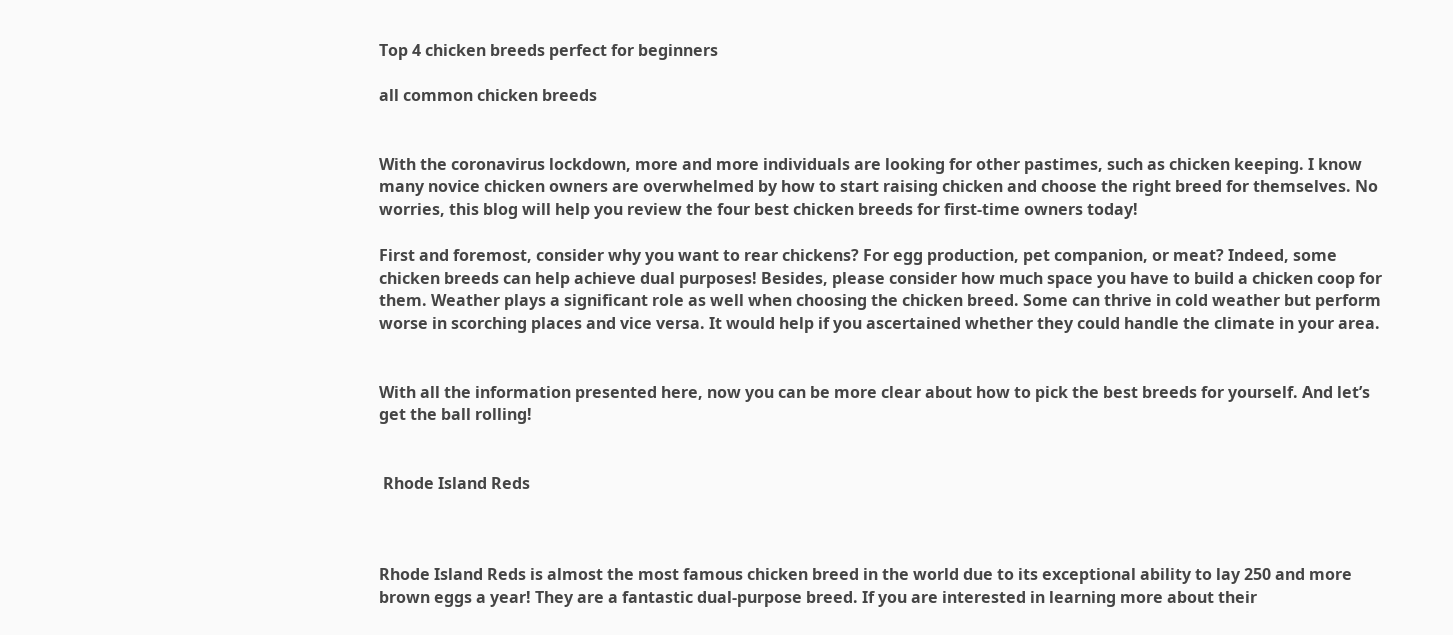Top 4 chicken breeds perfect for beginners

all common chicken breeds


With the coronavirus lockdown, more and more individuals are looking for other pastimes, such as chicken keeping. I know many novice chicken owners are overwhelmed by how to start raising chicken and choose the right breed for themselves. No worries, this blog will help you review the four best chicken breeds for first-time owners today!

First and foremost, consider why you want to rear chickens? For egg production, pet companion, or meat? Indeed, some chicken breeds can help achieve dual purposes! Besides, please consider how much space you have to build a chicken coop for them. Weather plays a significant role as well when choosing the chicken breed. Some can thrive in cold weather but perform worse in scorching places and vice versa. It would help if you ascertained whether they could handle the climate in your area.


With all the information presented here, now you can be more clear about how to pick the best breeds for yourself. And let’s get the ball rolling!


 Rhode Island Reds



Rhode Island Reds is almost the most famous chicken breed in the world due to its exceptional ability to lay 250 and more brown eggs a year! They are a fantastic dual-purpose breed. If you are interested in learning more about their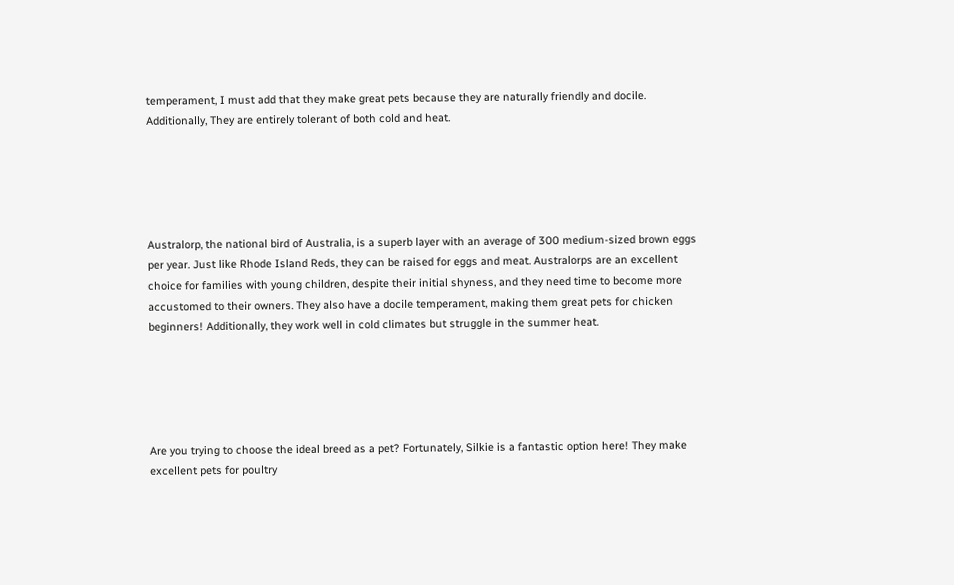temperament, I must add that they make great pets because they are naturally friendly and docile. Additionally, They are entirely tolerant of both cold and heat.





Australorp, the national bird of Australia, is a superb layer with an average of 300 medium-sized brown eggs per year. Just like Rhode Island Reds, they can be raised for eggs and meat. Australorps are an excellent choice for families with young children, despite their initial shyness, and they need time to become more accustomed to their owners. They also have a docile temperament, making them great pets for chicken beginners! Additionally, they work well in cold climates but struggle in the summer heat.





Are you trying to choose the ideal breed as a pet? Fortunately, Silkie is a fantastic option here! They make excellent pets for poultry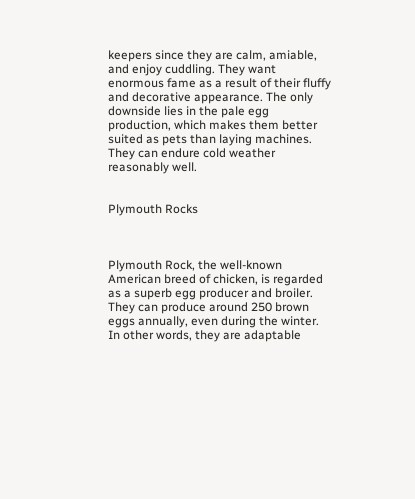keepers since they are calm, amiable, and enjoy cuddling. They want enormous fame as a result of their fluffy and decorative appearance. The only downside lies in the pale egg production, which makes them better suited as pets than laying machines. They can endure cold weather reasonably well.


Plymouth Rocks



Plymouth Rock, the well-known American breed of chicken, is regarded as a superb egg producer and broiler. They can produce around 250 brown eggs annually, even during the winter. In other words, they are adaptable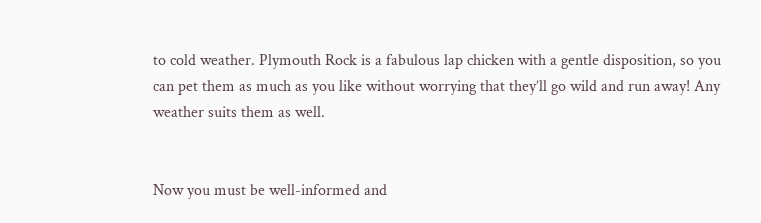to cold weather. Plymouth Rock is a fabulous lap chicken with a gentle disposition, so you can pet them as much as you like without worrying that they’ll go wild and run away! Any weather suits them as well.


Now you must be well-informed and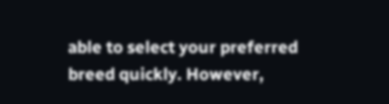able to select your preferred breed quickly. However,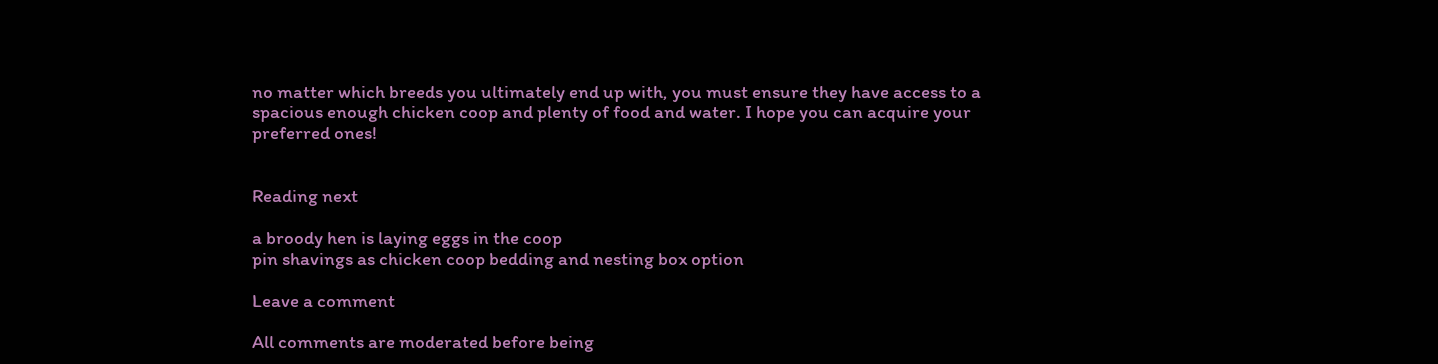no matter which breeds you ultimately end up with, you must ensure they have access to a spacious enough chicken coop and plenty of food and water. I hope you can acquire your preferred ones!


Reading next

a broody hen is laying eggs in the coop
pin shavings as chicken coop bedding and nesting box option

Leave a comment

All comments are moderated before being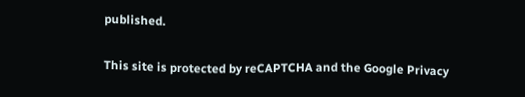published.

This site is protected by reCAPTCHA and the Google Privacy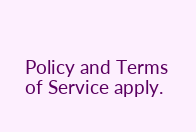Policy and Terms of Service apply.